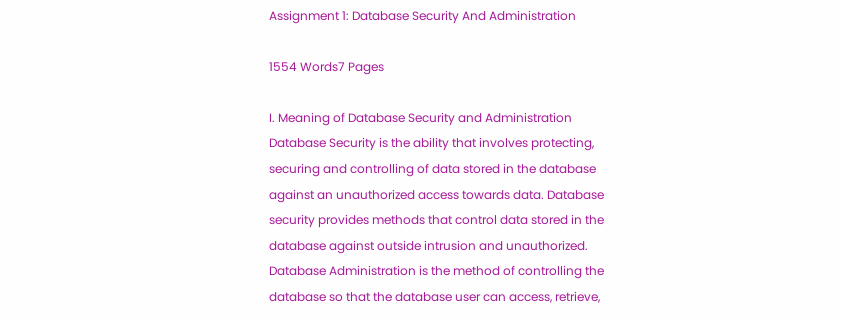Assignment 1: Database Security And Administration

1554 Words7 Pages

I. Meaning of Database Security and Administration
Database Security is the ability that involves protecting, securing and controlling of data stored in the database against an unauthorized access towards data. Database security provides methods that control data stored in the database against outside intrusion and unauthorized.
Database Administration is the method of controlling the database so that the database user can access, retrieve,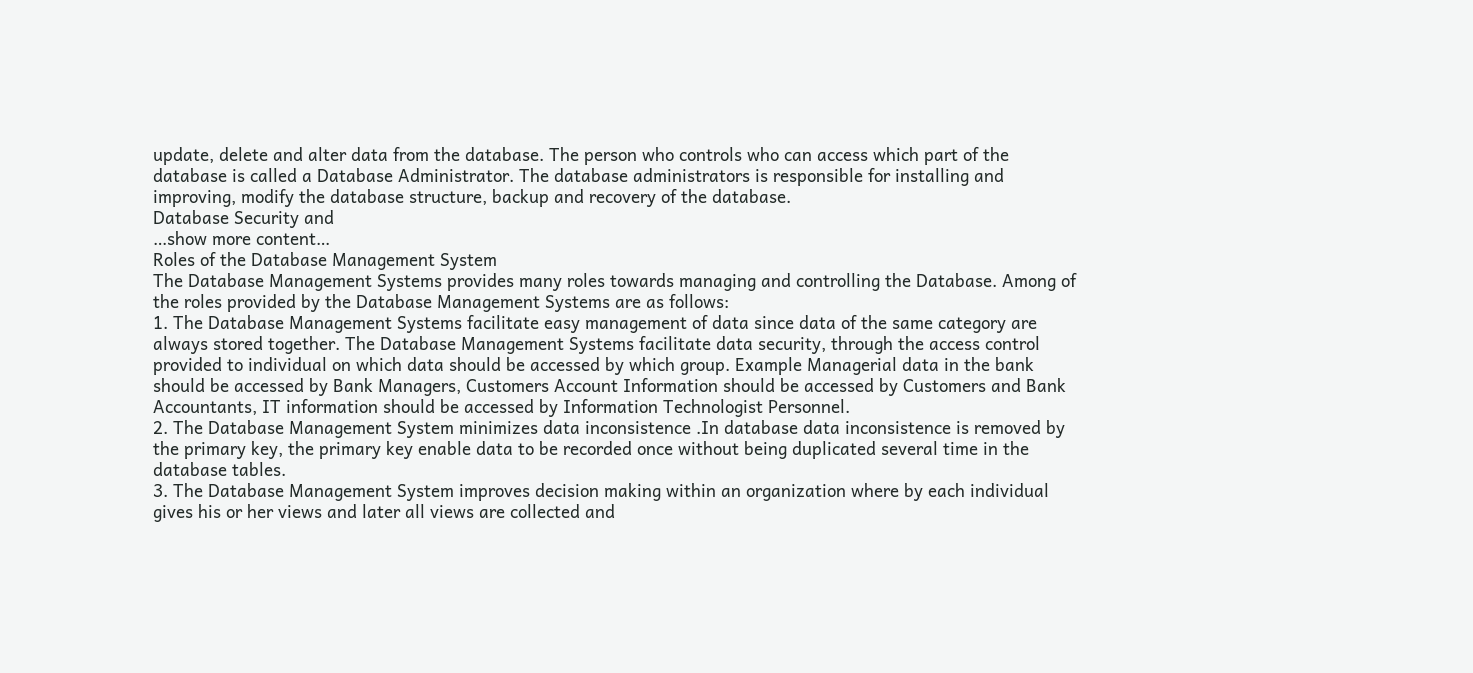update, delete and alter data from the database. The person who controls who can access which part of the database is called a Database Administrator. The database administrators is responsible for installing and improving, modify the database structure, backup and recovery of the database.
Database Security and
…show more content…
Roles of the Database Management System
The Database Management Systems provides many roles towards managing and controlling the Database. Among of the roles provided by the Database Management Systems are as follows:
1. The Database Management Systems facilitate easy management of data since data of the same category are always stored together. The Database Management Systems facilitate data security, through the access control provided to individual on which data should be accessed by which group. Example Managerial data in the bank should be accessed by Bank Managers, Customers Account Information should be accessed by Customers and Bank Accountants, IT information should be accessed by Information Technologist Personnel.
2. The Database Management System minimizes data inconsistence .In database data inconsistence is removed by the primary key, the primary key enable data to be recorded once without being duplicated several time in the database tables.
3. The Database Management System improves decision making within an organization where by each individual gives his or her views and later all views are collected and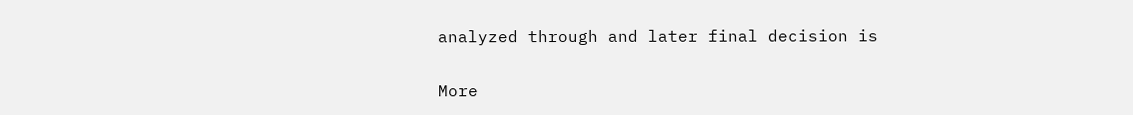analyzed through and later final decision is

More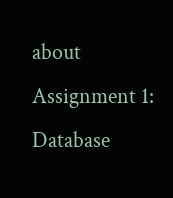about Assignment 1: Database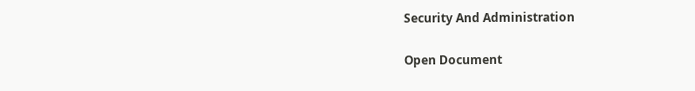Security And Administration

Open Document